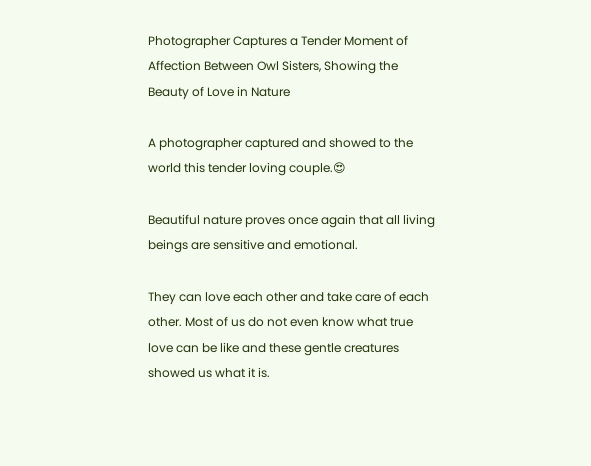Photographer Captures a Tender Moment of Affection Between Owl Sisters, Showing the Beauty of Love in Nature

A photographer captured and showed to the world this tender loving couple.😍

Beautiful nature proves once again that all living beings are sensitive and emotional.

They can love each other and take care of each other. Most of us do not even know what true love can be like and these gentle creatures showed us what it is.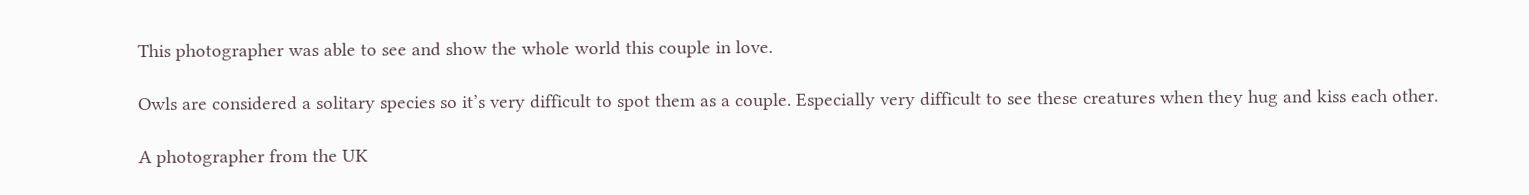This photographer was able to see and show the whole world this couple in love.

Owls are considered a solitary species so it’s very difficult to spot them as a couple. Especially very difficult to see these creatures when they hug and kiss each other.

A photographer from the UK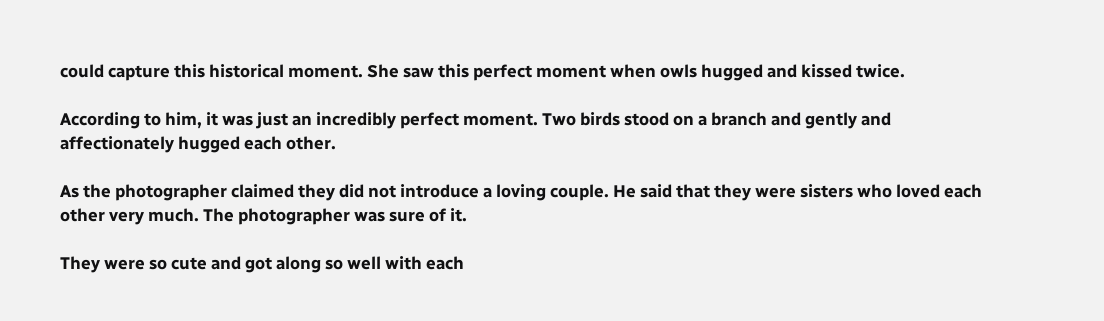could capture this historical moment. She saw this perfect moment when owls hugged and kissed twice.

According to him, it was just an incredibly perfect moment. Two birds stood on a branch and gently and affectionately hugged each other.

As the photographer claimed they did not introduce a loving couple. He said that they were sisters who loved each other very much. The photographer was sure of it.

They were so cute and got along so well with each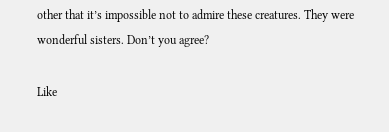other that it’s impossible not to admire these creatures. They were wonderful sisters. Don’t you agree?

Like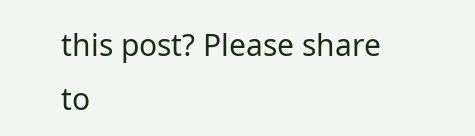this post? Please share to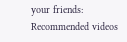your friends:
Recommended videos